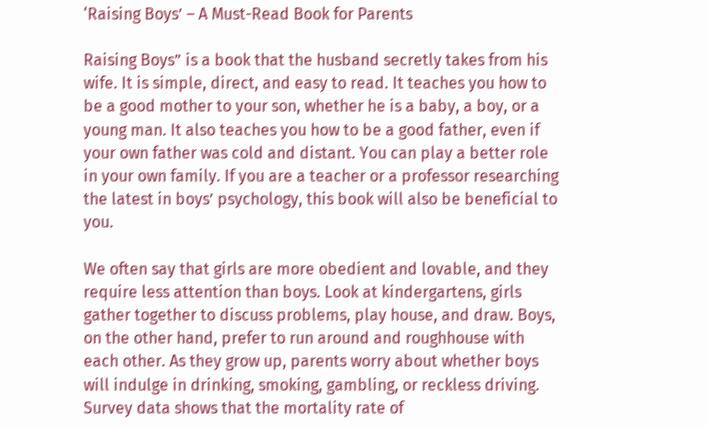‘Raising Boys’ – A Must-Read Book for Parents

Raising Boys” is a book that the husband secretly takes from his wife. It is simple, direct, and easy to read. It teaches you how to be a good mother to your son, whether he is a baby, a boy, or a young man. It also teaches you how to be a good father, even if your own father was cold and distant. You can play a better role in your own family. If you are a teacher or a professor researching the latest in boys’ psychology, this book will also be beneficial to you.

We often say that girls are more obedient and lovable, and they require less attention than boys. Look at kindergartens, girls gather together to discuss problems, play house, and draw. Boys, on the other hand, prefer to run around and roughhouse with each other. As they grow up, parents worry about whether boys will indulge in drinking, smoking, gambling, or reckless driving. Survey data shows that the mortality rate of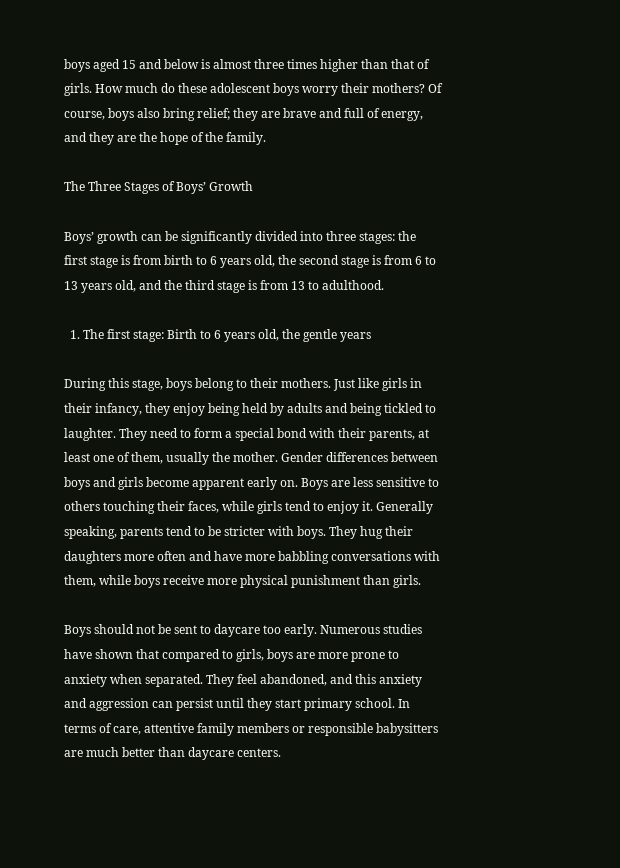boys aged 15 and below is almost three times higher than that of girls. How much do these adolescent boys worry their mothers? Of course, boys also bring relief; they are brave and full of energy, and they are the hope of the family.

The Three Stages of Boys’ Growth

Boys’ growth can be significantly divided into three stages: the first stage is from birth to 6 years old, the second stage is from 6 to 13 years old, and the third stage is from 13 to adulthood.

  1. The first stage: Birth to 6 years old, the gentle years

During this stage, boys belong to their mothers. Just like girls in their infancy, they enjoy being held by adults and being tickled to laughter. They need to form a special bond with their parents, at least one of them, usually the mother. Gender differences between boys and girls become apparent early on. Boys are less sensitive to others touching their faces, while girls tend to enjoy it. Generally speaking, parents tend to be stricter with boys. They hug their daughters more often and have more babbling conversations with them, while boys receive more physical punishment than girls.

Boys should not be sent to daycare too early. Numerous studies have shown that compared to girls, boys are more prone to anxiety when separated. They feel abandoned, and this anxiety and aggression can persist until they start primary school. In terms of care, attentive family members or responsible babysitters are much better than daycare centers.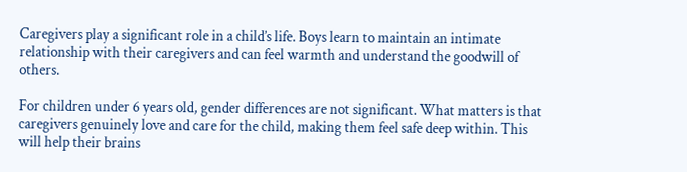Caregivers play a significant role in a child’s life. Boys learn to maintain an intimate relationship with their caregivers and can feel warmth and understand the goodwill of others.

For children under 6 years old, gender differences are not significant. What matters is that caregivers genuinely love and care for the child, making them feel safe deep within. This will help their brains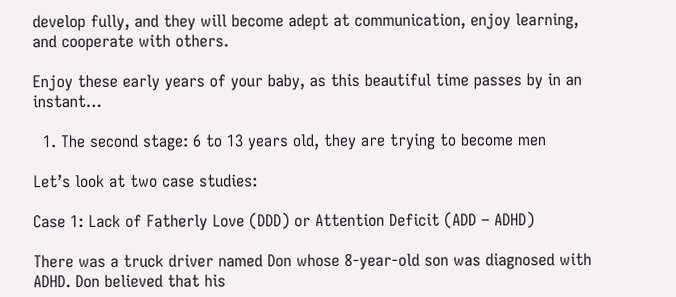develop fully, and they will become adept at communication, enjoy learning, and cooperate with others.

Enjoy these early years of your baby, as this beautiful time passes by in an instant…

  1. The second stage: 6 to 13 years old, they are trying to become men

Let’s look at two case studies:

Case 1: Lack of Fatherly Love (DDD) or Attention Deficit (ADD – ADHD)

There was a truck driver named Don whose 8-year-old son was diagnosed with ADHD. Don believed that his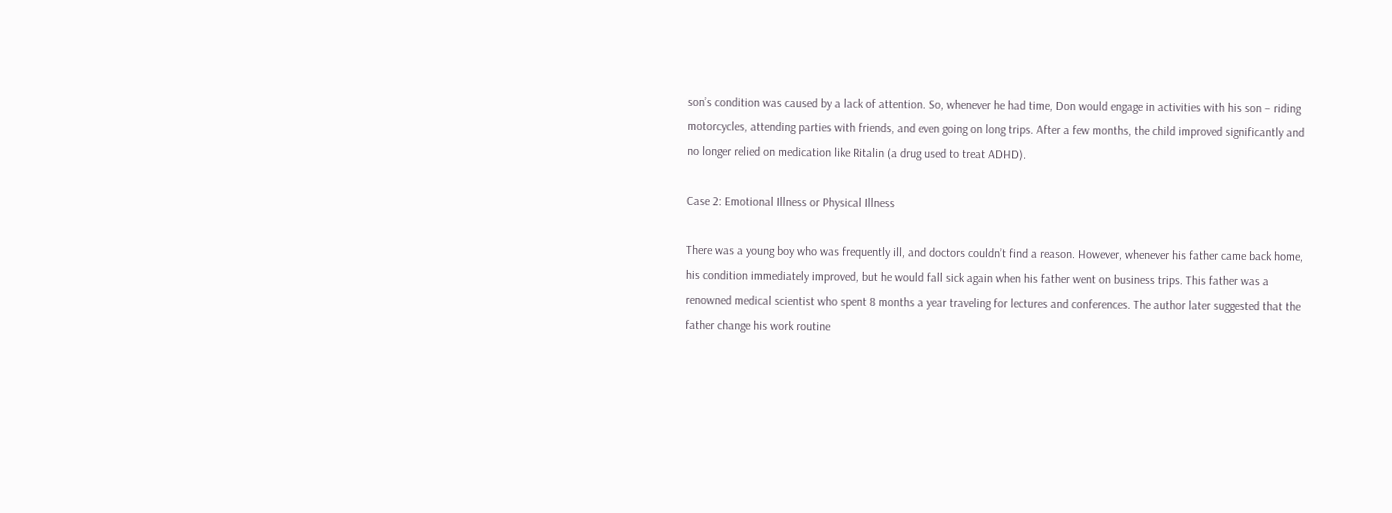son’s condition was caused by a lack of attention. So, whenever he had time, Don would engage in activities with his son – riding motorcycles, attending parties with friends, and even going on long trips. After a few months, the child improved significantly and no longer relied on medication like Ritalin (a drug used to treat ADHD).

Case 2: Emotional Illness or Physical Illness

There was a young boy who was frequently ill, and doctors couldn’t find a reason. However, whenever his father came back home, his condition immediately improved, but he would fall sick again when his father went on business trips. This father was a renowned medical scientist who spent 8 months a year traveling for lectures and conferences. The author later suggested that the father change his work routine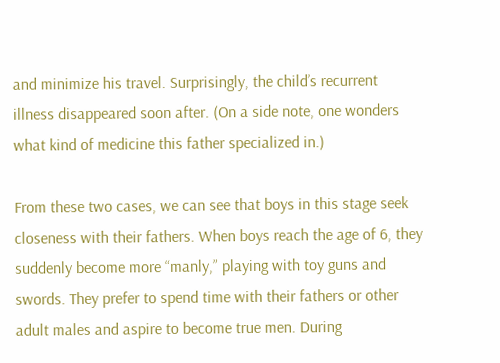and minimize his travel. Surprisingly, the child’s recurrent illness disappeared soon after. (On a side note, one wonders what kind of medicine this father specialized in.)

From these two cases, we can see that boys in this stage seek closeness with their fathers. When boys reach the age of 6, they suddenly become more “manly,” playing with toy guns and swords. They prefer to spend time with their fathers or other adult males and aspire to become true men. During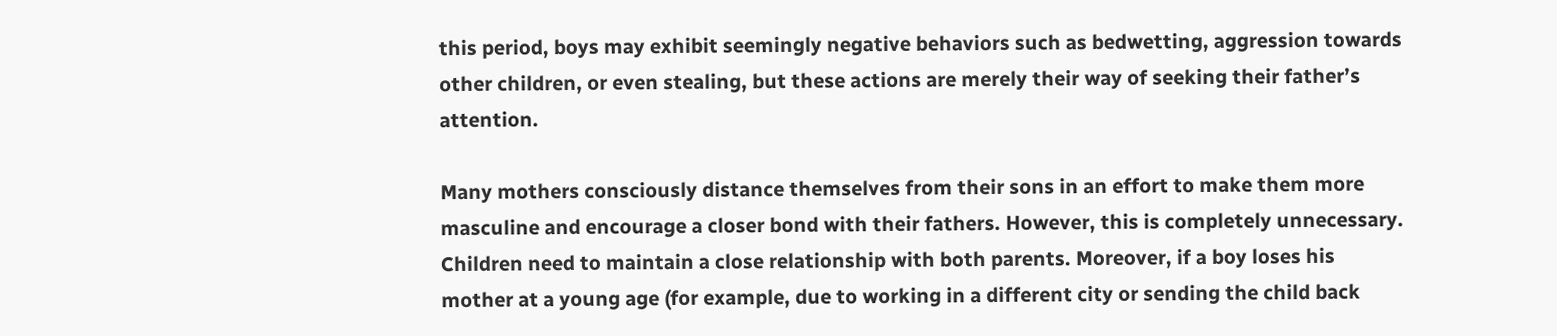this period, boys may exhibit seemingly negative behaviors such as bedwetting, aggression towards other children, or even stealing, but these actions are merely their way of seeking their father’s attention.

Many mothers consciously distance themselves from their sons in an effort to make them more masculine and encourage a closer bond with their fathers. However, this is completely unnecessary. Children need to maintain a close relationship with both parents. Moreover, if a boy loses his mother at a young age (for example, due to working in a different city or sending the child back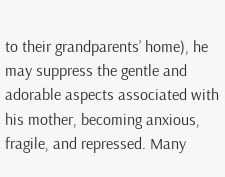to their grandparents’ home), he may suppress the gentle and adorable aspects associated with his mother, becoming anxious, fragile, and repressed. Many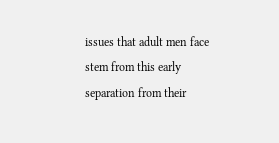issues that adult men face stem from this early separation from their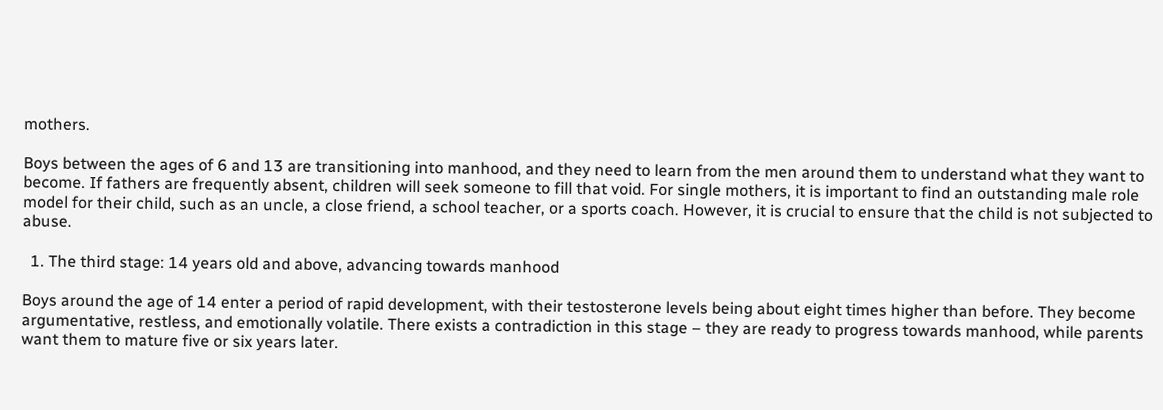mothers.

Boys between the ages of 6 and 13 are transitioning into manhood, and they need to learn from the men around them to understand what they want to become. If fathers are frequently absent, children will seek someone to fill that void. For single mothers, it is important to find an outstanding male role model for their child, such as an uncle, a close friend, a school teacher, or a sports coach. However, it is crucial to ensure that the child is not subjected to abuse.

  1. The third stage: 14 years old and above, advancing towards manhood

Boys around the age of 14 enter a period of rapid development, with their testosterone levels being about eight times higher than before. They become argumentative, restless, and emotionally volatile. There exists a contradiction in this stage – they are ready to progress towards manhood, while parents want them to mature five or six years later.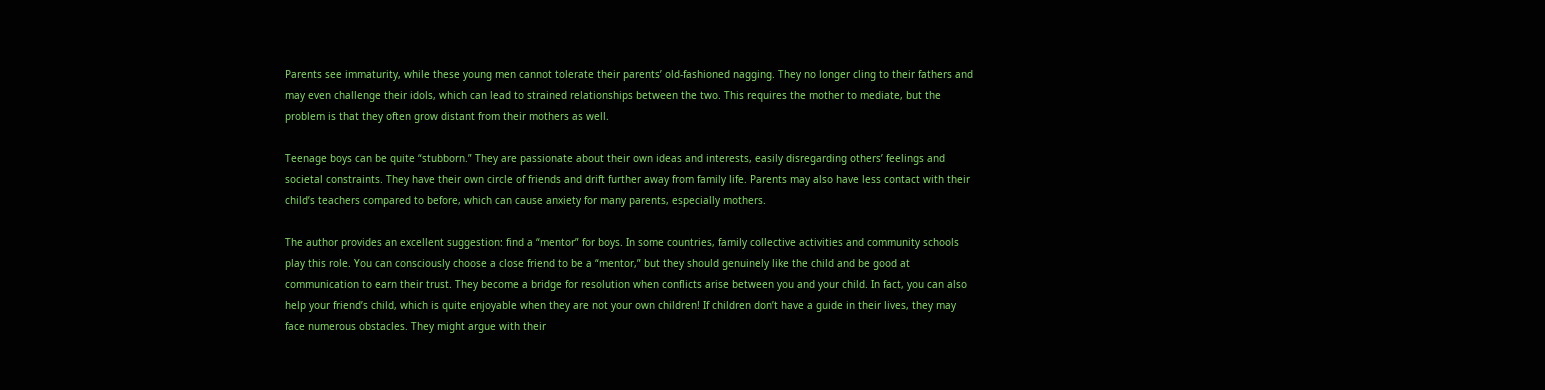Parents see immaturity, while these young men cannot tolerate their parents’ old-fashioned nagging. They no longer cling to their fathers and may even challenge their idols, which can lead to strained relationships between the two. This requires the mother to mediate, but the problem is that they often grow distant from their mothers as well.

Teenage boys can be quite “stubborn.” They are passionate about their own ideas and interests, easily disregarding others’ feelings and societal constraints. They have their own circle of friends and drift further away from family life. Parents may also have less contact with their child’s teachers compared to before, which can cause anxiety for many parents, especially mothers.

The author provides an excellent suggestion: find a “mentor” for boys. In some countries, family collective activities and community schools play this role. You can consciously choose a close friend to be a “mentor,” but they should genuinely like the child and be good at communication to earn their trust. They become a bridge for resolution when conflicts arise between you and your child. In fact, you can also help your friend’s child, which is quite enjoyable when they are not your own children! If children don’t have a guide in their lives, they may face numerous obstacles. They might argue with their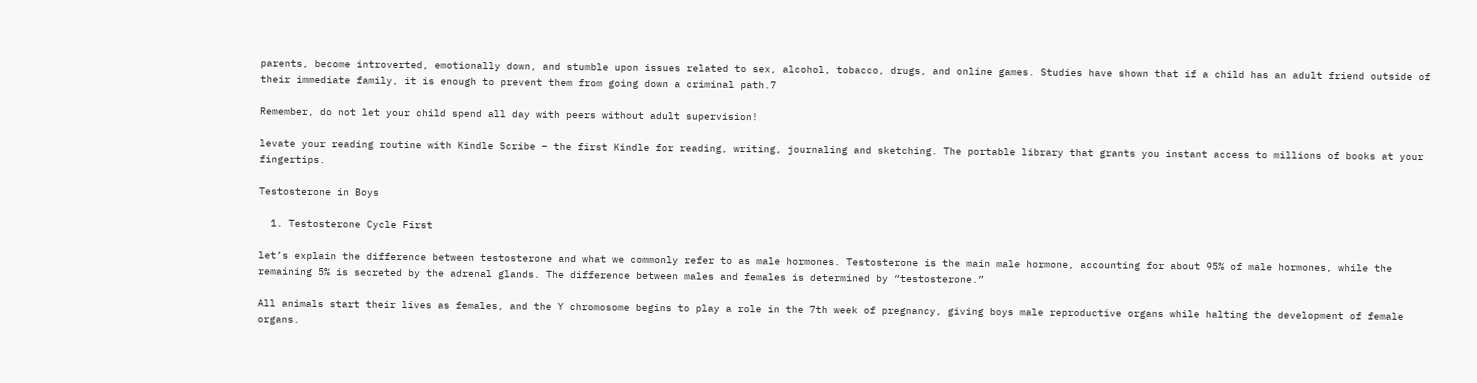parents, become introverted, emotionally down, and stumble upon issues related to sex, alcohol, tobacco, drugs, and online games. Studies have shown that if a child has an adult friend outside of their immediate family, it is enough to prevent them from going down a criminal path.7

Remember, do not let your child spend all day with peers without adult supervision!

levate your reading routine with Kindle Scribe – the first Kindle for reading, writing, journaling and sketching. The portable library that grants you instant access to millions of books at your fingertips.

Testosterone in Boys

  1. Testosterone Cycle First

let’s explain the difference between testosterone and what we commonly refer to as male hormones. Testosterone is the main male hormone, accounting for about 95% of male hormones, while the remaining 5% is secreted by the adrenal glands. The difference between males and females is determined by “testosterone.”

All animals start their lives as females, and the Y chromosome begins to play a role in the 7th week of pregnancy, giving boys male reproductive organs while halting the development of female organs.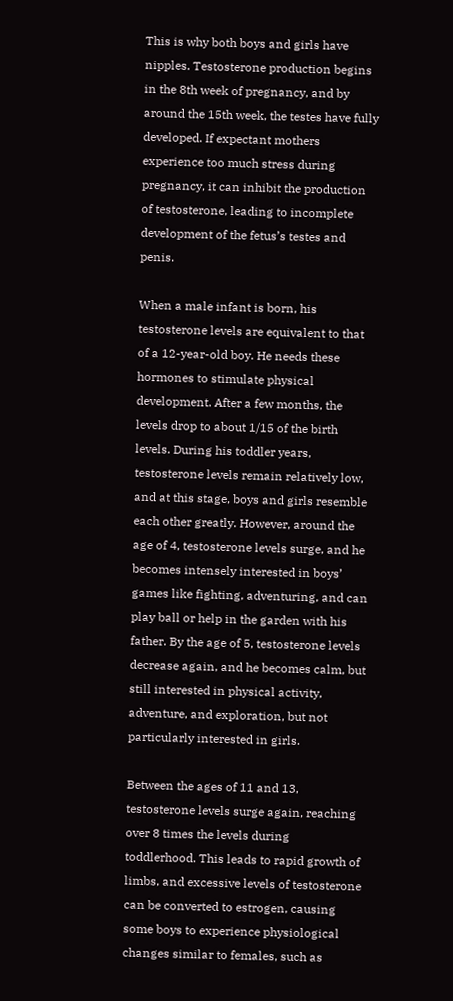This is why both boys and girls have nipples. Testosterone production begins in the 8th week of pregnancy, and by around the 15th week, the testes have fully developed. If expectant mothers experience too much stress during pregnancy, it can inhibit the production of testosterone, leading to incomplete development of the fetus’s testes and penis.

When a male infant is born, his testosterone levels are equivalent to that of a 12-year-old boy. He needs these hormones to stimulate physical development. After a few months, the levels drop to about 1/15 of the birth levels. During his toddler years, testosterone levels remain relatively low, and at this stage, boys and girls resemble each other greatly. However, around the age of 4, testosterone levels surge, and he becomes intensely interested in boys’ games like fighting, adventuring, and can play ball or help in the garden with his father. By the age of 5, testosterone levels decrease again, and he becomes calm, but still interested in physical activity, adventure, and exploration, but not particularly interested in girls.

Between the ages of 11 and 13, testosterone levels surge again, reaching over 8 times the levels during toddlerhood. This leads to rapid growth of limbs, and excessive levels of testosterone can be converted to estrogen, causing some boys to experience physiological changes similar to females, such as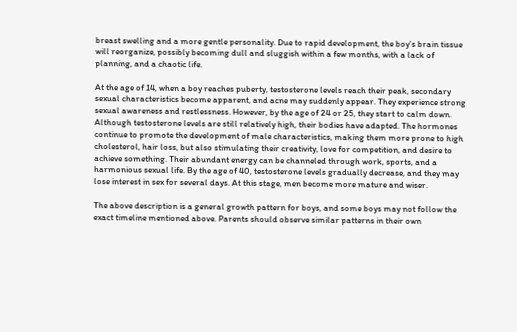breast swelling and a more gentle personality. Due to rapid development, the boy’s brain tissue will reorganize, possibly becoming dull and sluggish within a few months, with a lack of planning, and a chaotic life.

At the age of 14, when a boy reaches puberty, testosterone levels reach their peak, secondary sexual characteristics become apparent, and acne may suddenly appear. They experience strong sexual awareness and restlessness. However, by the age of 24 or 25, they start to calm down. Although testosterone levels are still relatively high, their bodies have adapted. The hormones continue to promote the development of male characteristics, making them more prone to high cholesterol, hair loss, but also stimulating their creativity, love for competition, and desire to achieve something. Their abundant energy can be channeled through work, sports, and a harmonious sexual life. By the age of 40, testosterone levels gradually decrease, and they may lose interest in sex for several days. At this stage, men become more mature and wiser.

The above description is a general growth pattern for boys, and some boys may not follow the exact timeline mentioned above. Parents should observe similar patterns in their own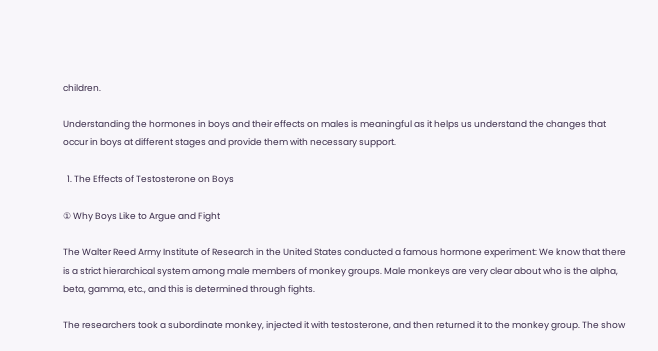children.

Understanding the hormones in boys and their effects on males is meaningful as it helps us understand the changes that occur in boys at different stages and provide them with necessary support.

  1. The Effects of Testosterone on Boys

① Why Boys Like to Argue and Fight

The Walter Reed Army Institute of Research in the United States conducted a famous hormone experiment: We know that there is a strict hierarchical system among male members of monkey groups. Male monkeys are very clear about who is the alpha, beta, gamma, etc., and this is determined through fights.

The researchers took a subordinate monkey, injected it with testosterone, and then returned it to the monkey group. The show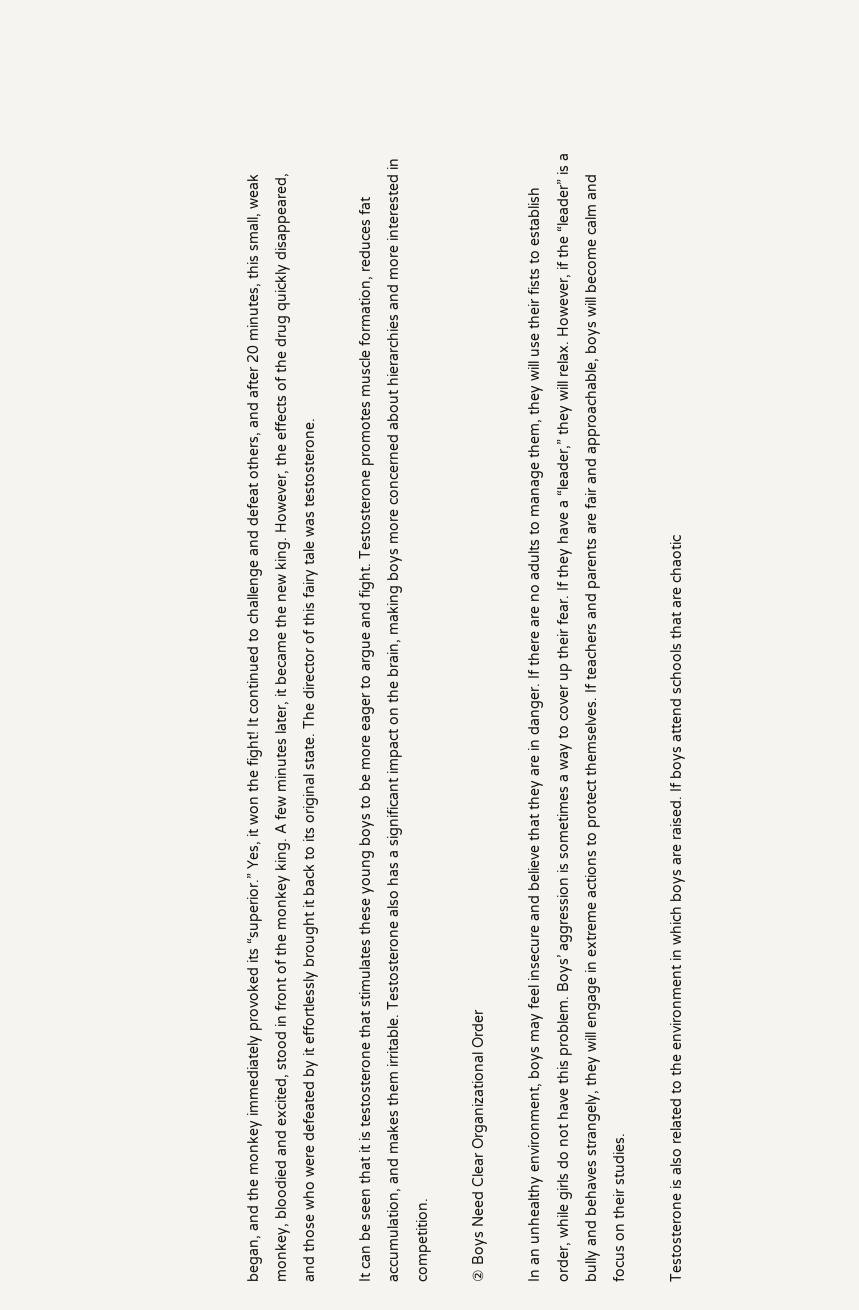began, and the monkey immediately provoked its “superior.” Yes, it won the fight! It continued to challenge and defeat others, and after 20 minutes, this small, weak monkey, bloodied and excited, stood in front of the monkey king. A few minutes later, it became the new king. However, the effects of the drug quickly disappeared, and those who were defeated by it effortlessly brought it back to its original state. The director of this fairy tale was testosterone.

It can be seen that it is testosterone that stimulates these young boys to be more eager to argue and fight. Testosterone promotes muscle formation, reduces fat accumulation, and makes them irritable. Testosterone also has a significant impact on the brain, making boys more concerned about hierarchies and more interested in competition.

② Boys Need Clear Organizational Order

In an unhealthy environment, boys may feel insecure and believe that they are in danger. If there are no adults to manage them, they will use their fists to establish order, while girls do not have this problem. Boys’ aggression is sometimes a way to cover up their fear. If they have a “leader,” they will relax. However, if the “leader” is a bully and behaves strangely, they will engage in extreme actions to protect themselves. If teachers and parents are fair and approachable, boys will become calm and focus on their studies.

Testosterone is also related to the environment in which boys are raised. If boys attend schools that are chaotic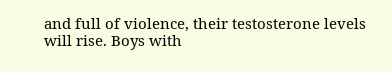and full of violence, their testosterone levels will rise. Boys with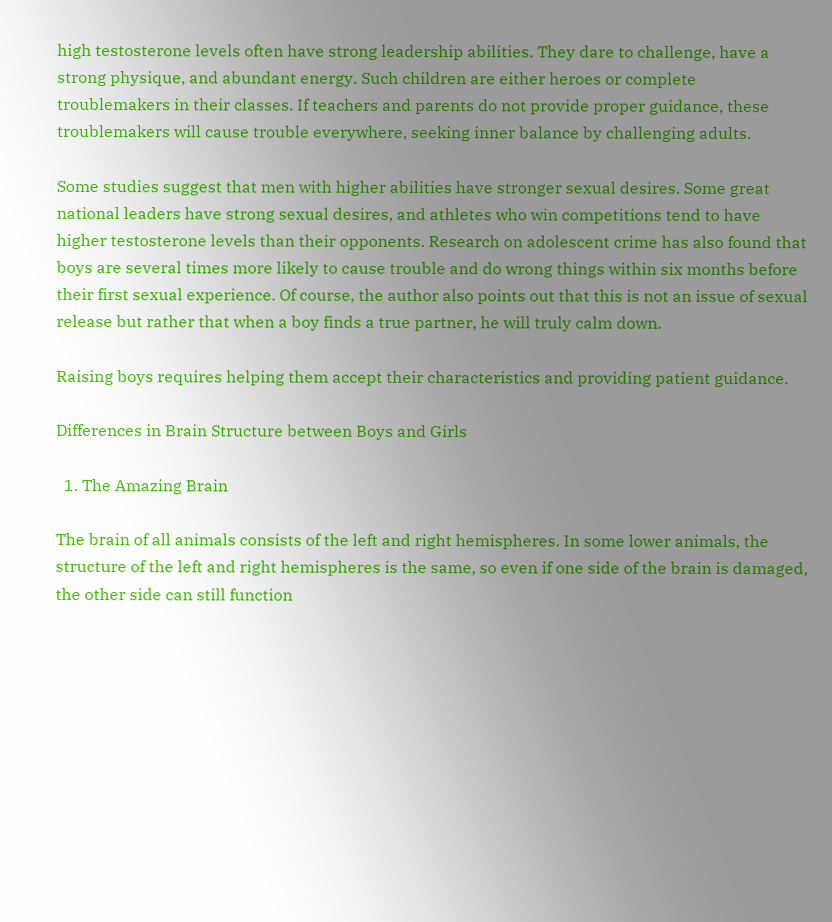high testosterone levels often have strong leadership abilities. They dare to challenge, have a strong physique, and abundant energy. Such children are either heroes or complete troublemakers in their classes. If teachers and parents do not provide proper guidance, these troublemakers will cause trouble everywhere, seeking inner balance by challenging adults.

Some studies suggest that men with higher abilities have stronger sexual desires. Some great national leaders have strong sexual desires, and athletes who win competitions tend to have higher testosterone levels than their opponents. Research on adolescent crime has also found that boys are several times more likely to cause trouble and do wrong things within six months before their first sexual experience. Of course, the author also points out that this is not an issue of sexual release but rather that when a boy finds a true partner, he will truly calm down.

Raising boys requires helping them accept their characteristics and providing patient guidance.

Differences in Brain Structure between Boys and Girls

  1. The Amazing Brain

The brain of all animals consists of the left and right hemispheres. In some lower animals, the structure of the left and right hemispheres is the same, so even if one side of the brain is damaged, the other side can still function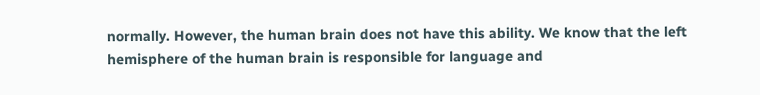normally. However, the human brain does not have this ability. We know that the left hemisphere of the human brain is responsible for language and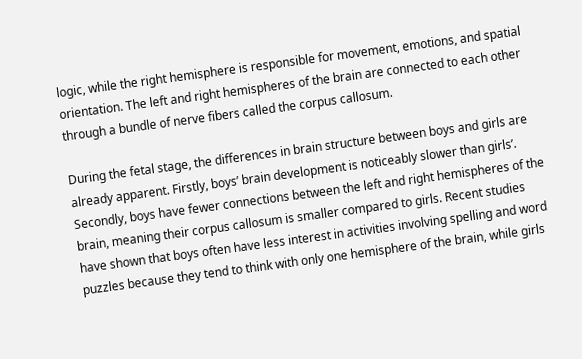logic, while the right hemisphere is responsible for movement, emotions, and spatial orientation. The left and right hemispheres of the brain are connected to each other through a bundle of nerve fibers called the corpus callosum.

During the fetal stage, the differences in brain structure between boys and girls are already apparent. Firstly, boys’ brain development is noticeably slower than girls’. Secondly, boys have fewer connections between the left and right hemispheres of the brain, meaning their corpus callosum is smaller compared to girls. Recent studies have shown that boys often have less interest in activities involving spelling and word puzzles because they tend to think with only one hemisphere of the brain, while girls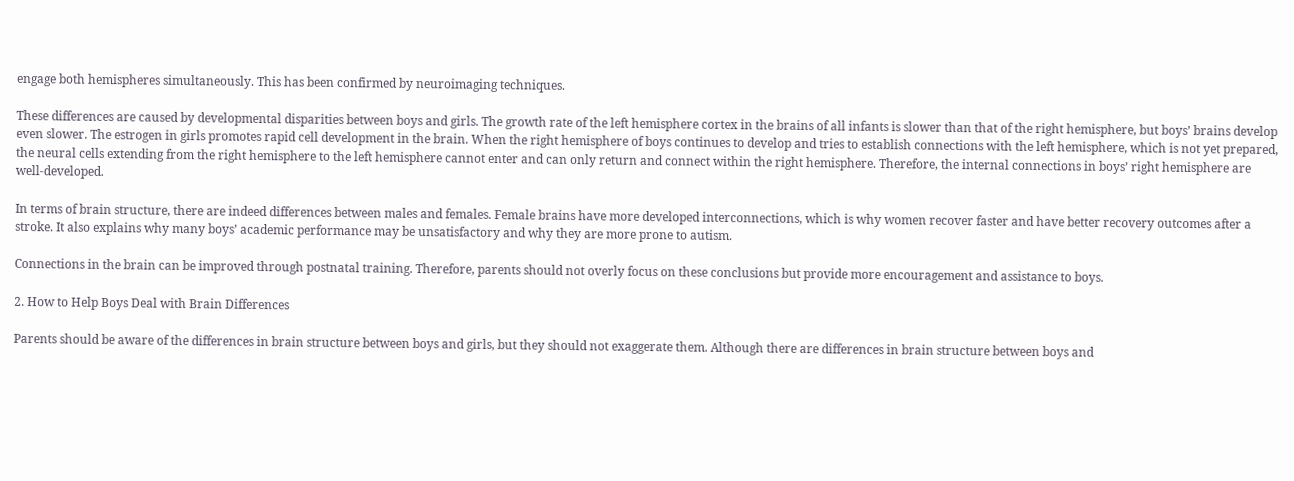engage both hemispheres simultaneously. This has been confirmed by neuroimaging techniques.

These differences are caused by developmental disparities between boys and girls. The growth rate of the left hemisphere cortex in the brains of all infants is slower than that of the right hemisphere, but boys’ brains develop even slower. The estrogen in girls promotes rapid cell development in the brain. When the right hemisphere of boys continues to develop and tries to establish connections with the left hemisphere, which is not yet prepared, the neural cells extending from the right hemisphere to the left hemisphere cannot enter and can only return and connect within the right hemisphere. Therefore, the internal connections in boys’ right hemisphere are well-developed.

In terms of brain structure, there are indeed differences between males and females. Female brains have more developed interconnections, which is why women recover faster and have better recovery outcomes after a stroke. It also explains why many boys’ academic performance may be unsatisfactory and why they are more prone to autism.

Connections in the brain can be improved through postnatal training. Therefore, parents should not overly focus on these conclusions but provide more encouragement and assistance to boys.

2. How to Help Boys Deal with Brain Differences

Parents should be aware of the differences in brain structure between boys and girls, but they should not exaggerate them. Although there are differences in brain structure between boys and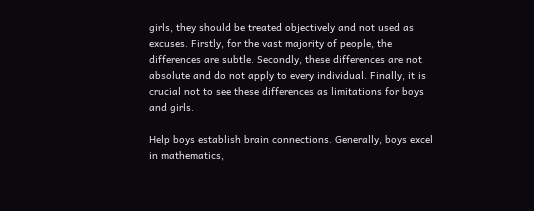girls, they should be treated objectively and not used as excuses. Firstly, for the vast majority of people, the differences are subtle. Secondly, these differences are not absolute and do not apply to every individual. Finally, it is crucial not to see these differences as limitations for boys and girls.

Help boys establish brain connections. Generally, boys excel in mathematics,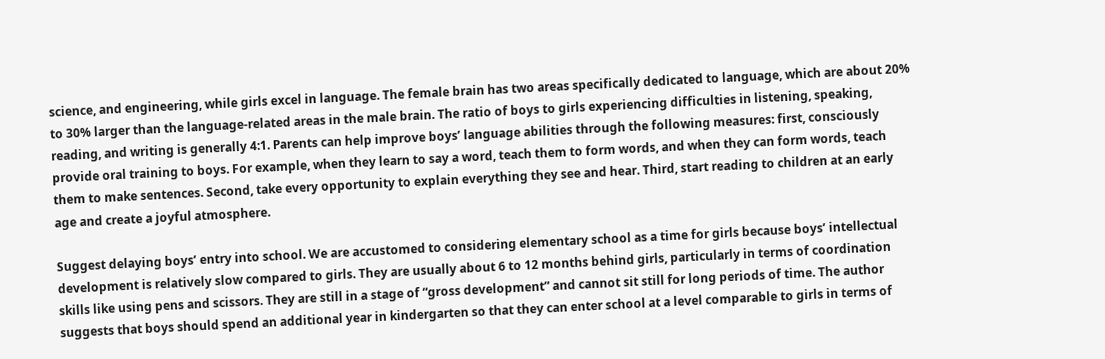science, and engineering, while girls excel in language. The female brain has two areas specifically dedicated to language, which are about 20% to 30% larger than the language-related areas in the male brain. The ratio of boys to girls experiencing difficulties in listening, speaking, reading, and writing is generally 4:1. Parents can help improve boys’ language abilities through the following measures: first, consciously provide oral training to boys. For example, when they learn to say a word, teach them to form words, and when they can form words, teach them to make sentences. Second, take every opportunity to explain everything they see and hear. Third, start reading to children at an early age and create a joyful atmosphere.

Suggest delaying boys’ entry into school. We are accustomed to considering elementary school as a time for girls because boys’ intellectual development is relatively slow compared to girls. They are usually about 6 to 12 months behind girls, particularly in terms of coordination skills like using pens and scissors. They are still in a stage of “gross development” and cannot sit still for long periods of time. The author suggests that boys should spend an additional year in kindergarten so that they can enter school at a level comparable to girls in terms of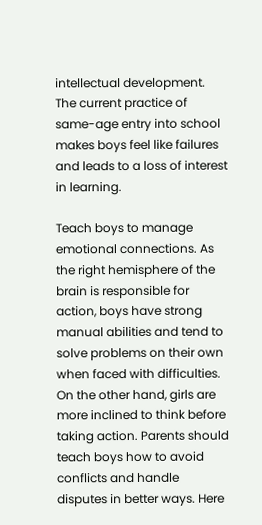intellectual development. The current practice of same-age entry into school makes boys feel like failures and leads to a loss of interest in learning.

Teach boys to manage emotional connections. As the right hemisphere of the brain is responsible for action, boys have strong manual abilities and tend to solve problems on their own when faced with difficulties. On the other hand, girls are more inclined to think before taking action. Parents should teach boys how to avoid conflicts and handle disputes in better ways. Here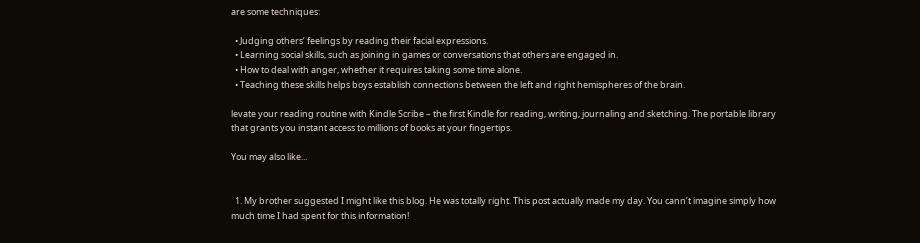are some techniques:

  • Judging others’ feelings by reading their facial expressions.
  • Learning social skills, such as joining in games or conversations that others are engaged in.
  • How to deal with anger, whether it requires taking some time alone.
  • Teaching these skills helps boys establish connections between the left and right hemispheres of the brain.

levate your reading routine with Kindle Scribe – the first Kindle for reading, writing, journaling and sketching. The portable library that grants you instant access to millions of books at your fingertips.

You may also like...


  1. My brother suggested I might like this blog. He was totally right. This post actually made my day. You cann’t imagine simply how much time I had spent for this information!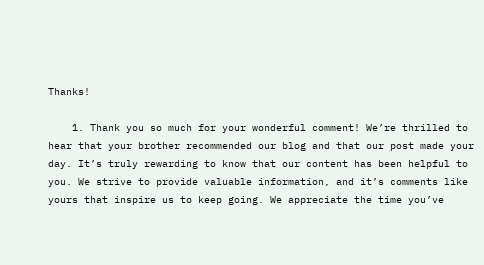Thanks!

    1. Thank you so much for your wonderful comment! We’re thrilled to hear that your brother recommended our blog and that our post made your day. It’s truly rewarding to know that our content has been helpful to you. We strive to provide valuable information, and it’s comments like yours that inspire us to keep going. We appreciate the time you’ve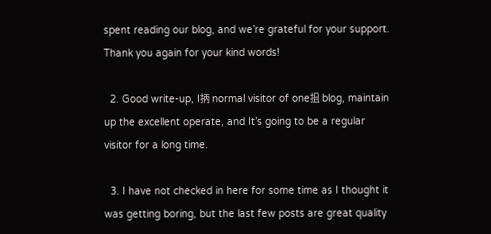spent reading our blog, and we’re grateful for your support. Thank you again for your kind words!

  2. Good write-up, I抦 normal visitor of one抯 blog, maintain up the excellent operate, and It’s going to be a regular visitor for a long time.

  3. I have not checked in here for some time as I thought it was getting boring, but the last few posts are great quality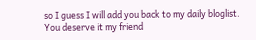so I guess I will add you back to my daily bloglist. You deserve it my friend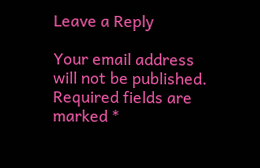Leave a Reply

Your email address will not be published. Required fields are marked *